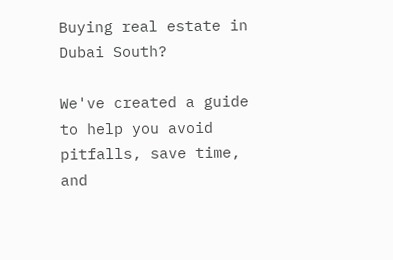Buying real estate in Dubai South?

We've created a guide to help you avoid pitfalls, save time, and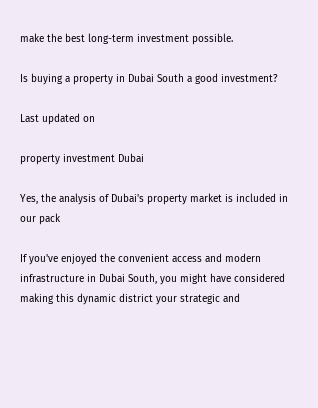make the best long-term investment possible.

Is buying a property in Dubai South a good investment?

Last updated on

property investment Dubai

Yes, the analysis of Dubai's property market is included in our pack

If you've enjoyed the convenient access and modern infrastructure in Dubai South, you might have considered making this dynamic district your strategic and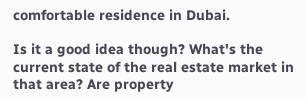comfortable residence in Dubai.

Is it a good idea though? What's the current state of the real estate market in that area? Are property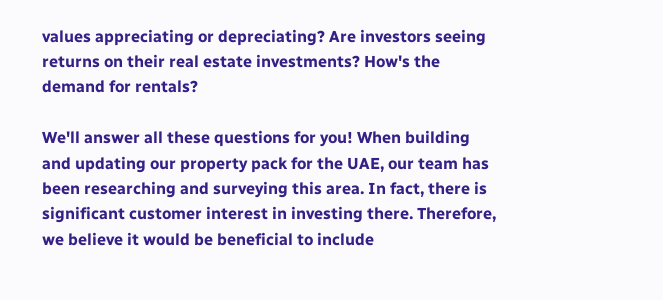values appreciating or depreciating? Are investors seeing returns on their real estate investments? How's the demand for rentals?

We'll answer all these questions for you! When building and updating our property pack for the UAE, our team has been researching and surveying this area. In fact, there is significant customer interest in investing there. Therefore, we believe it would be beneficial to include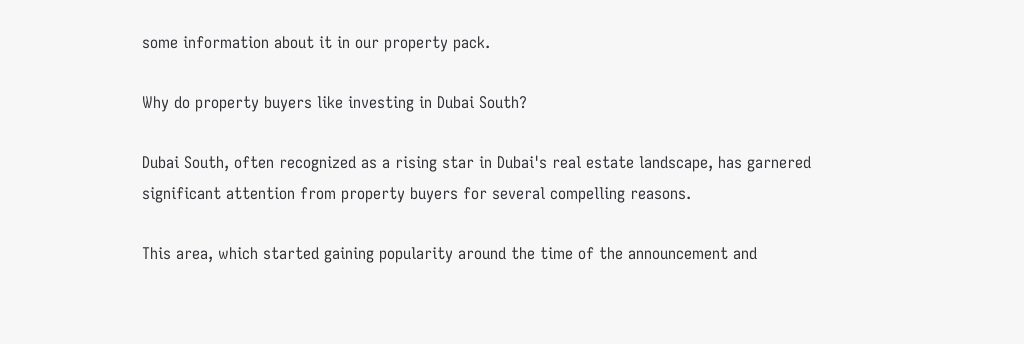some information about it in our property pack.

Why do property buyers like investing in Dubai South?

Dubai South, often recognized as a rising star in Dubai's real estate landscape, has garnered significant attention from property buyers for several compelling reasons.

This area, which started gaining popularity around the time of the announcement and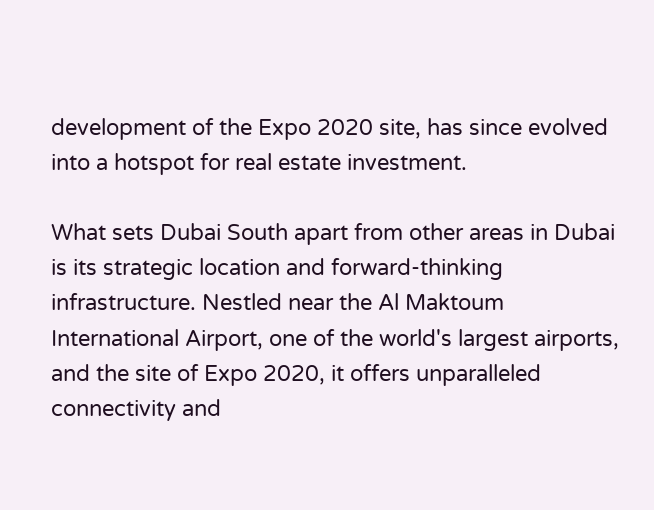development of the Expo 2020 site, has since evolved into a hotspot for real estate investment.

What sets Dubai South apart from other areas in Dubai is its strategic location and forward-thinking infrastructure. Nestled near the Al Maktoum International Airport, one of the world's largest airports, and the site of Expo 2020, it offers unparalleled connectivity and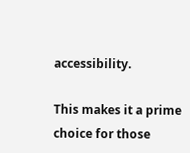accessibility.

This makes it a prime choice for those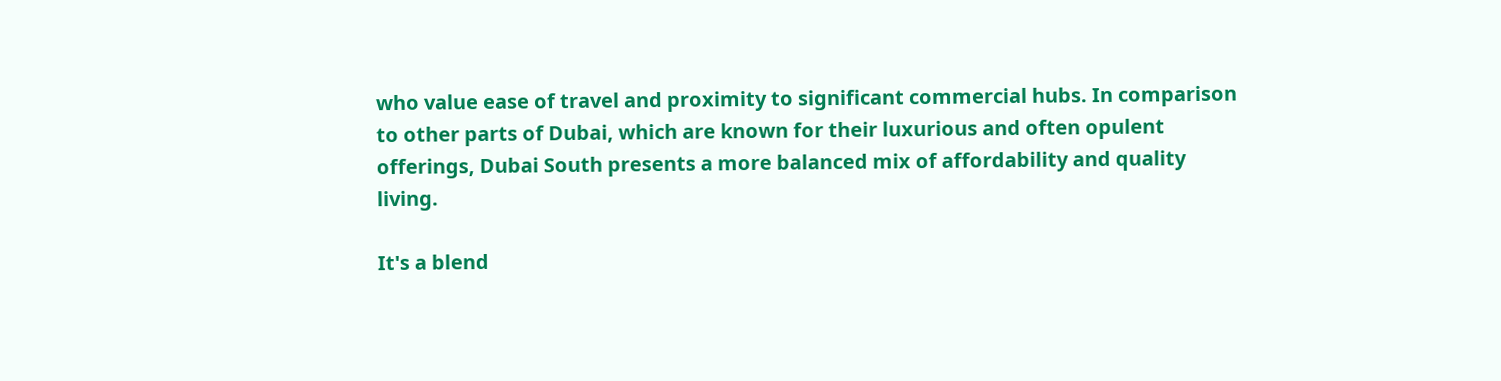who value ease of travel and proximity to significant commercial hubs. In comparison to other parts of Dubai, which are known for their luxurious and often opulent offerings, Dubai South presents a more balanced mix of affordability and quality living.

It's a blend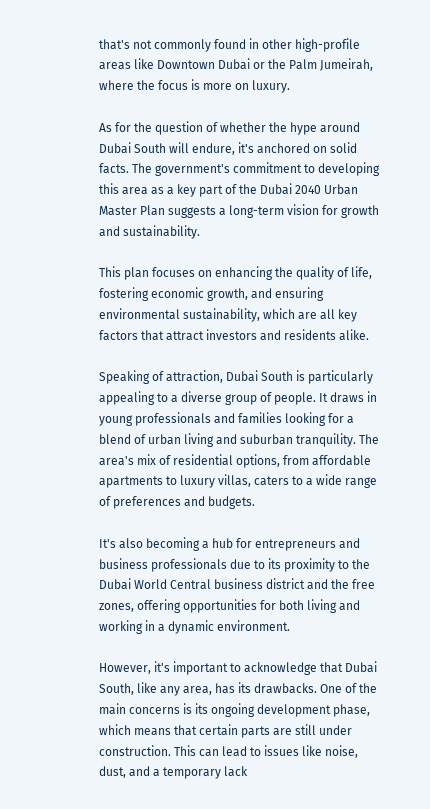that's not commonly found in other high-profile areas like Downtown Dubai or the Palm Jumeirah, where the focus is more on luxury.

As for the question of whether the hype around Dubai South will endure, it's anchored on solid facts. The government's commitment to developing this area as a key part of the Dubai 2040 Urban Master Plan suggests a long-term vision for growth and sustainability.

This plan focuses on enhancing the quality of life, fostering economic growth, and ensuring environmental sustainability, which are all key factors that attract investors and residents alike.

Speaking of attraction, Dubai South is particularly appealing to a diverse group of people. It draws in young professionals and families looking for a blend of urban living and suburban tranquility. The area's mix of residential options, from affordable apartments to luxury villas, caters to a wide range of preferences and budgets.

It's also becoming a hub for entrepreneurs and business professionals due to its proximity to the Dubai World Central business district and the free zones, offering opportunities for both living and working in a dynamic environment.

However, it's important to acknowledge that Dubai South, like any area, has its drawbacks. One of the main concerns is its ongoing development phase, which means that certain parts are still under construction. This can lead to issues like noise, dust, and a temporary lack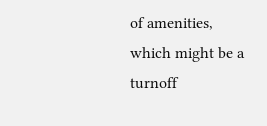of amenities, which might be a turnoff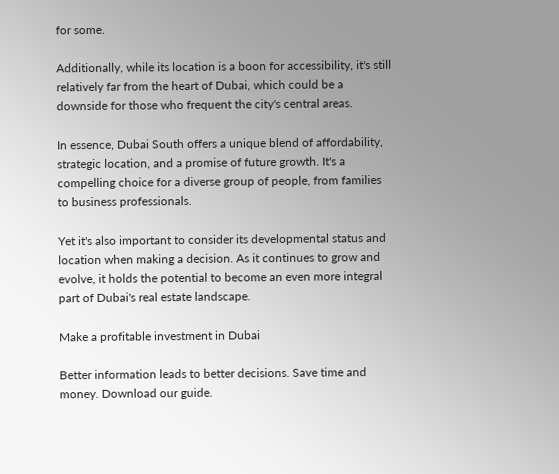for some.

Additionally, while its location is a boon for accessibility, it's still relatively far from the heart of Dubai, which could be a downside for those who frequent the city's central areas.

In essence, Dubai South offers a unique blend of affordability, strategic location, and a promise of future growth. It's a compelling choice for a diverse group of people, from families to business professionals.

Yet it's also important to consider its developmental status and location when making a decision. As it continues to grow and evolve, it holds the potential to become an even more integral part of Dubai's real estate landscape.

Make a profitable investment in Dubai

Better information leads to better decisions. Save time and money. Download our guide.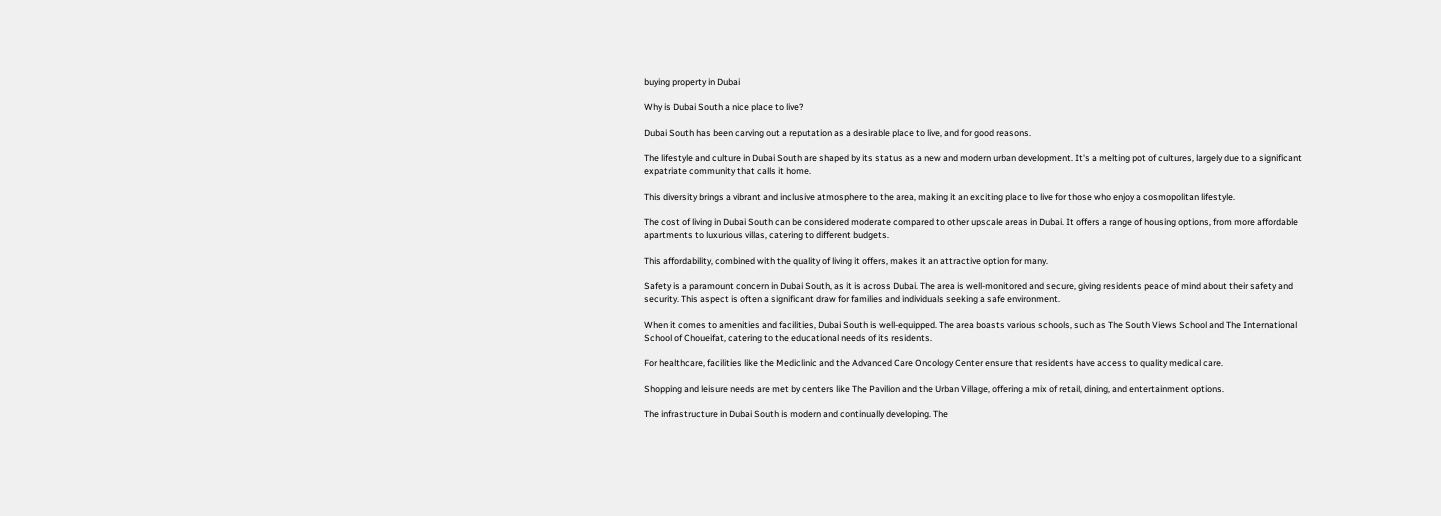buying property in Dubai

Why is Dubai South a nice place to live?

Dubai South has been carving out a reputation as a desirable place to live, and for good reasons.

The lifestyle and culture in Dubai South are shaped by its status as a new and modern urban development. It's a melting pot of cultures, largely due to a significant expatriate community that calls it home.

This diversity brings a vibrant and inclusive atmosphere to the area, making it an exciting place to live for those who enjoy a cosmopolitan lifestyle.

The cost of living in Dubai South can be considered moderate compared to other upscale areas in Dubai. It offers a range of housing options, from more affordable apartments to luxurious villas, catering to different budgets.

This affordability, combined with the quality of living it offers, makes it an attractive option for many.

Safety is a paramount concern in Dubai South, as it is across Dubai. The area is well-monitored and secure, giving residents peace of mind about their safety and security. This aspect is often a significant draw for families and individuals seeking a safe environment.

When it comes to amenities and facilities, Dubai South is well-equipped. The area boasts various schools, such as The South Views School and The International School of Choueifat, catering to the educational needs of its residents.

For healthcare, facilities like the Mediclinic and the Advanced Care Oncology Center ensure that residents have access to quality medical care.

Shopping and leisure needs are met by centers like The Pavilion and the Urban Village, offering a mix of retail, dining, and entertainment options.

The infrastructure in Dubai South is modern and continually developing. The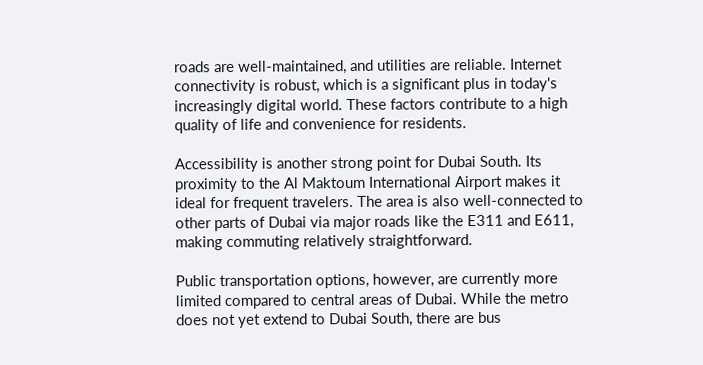roads are well-maintained, and utilities are reliable. Internet connectivity is robust, which is a significant plus in today's increasingly digital world. These factors contribute to a high quality of life and convenience for residents.

Accessibility is another strong point for Dubai South. Its proximity to the Al Maktoum International Airport makes it ideal for frequent travelers. The area is also well-connected to other parts of Dubai via major roads like the E311 and E611, making commuting relatively straightforward.

Public transportation options, however, are currently more limited compared to central areas of Dubai. While the metro does not yet extend to Dubai South, there are bus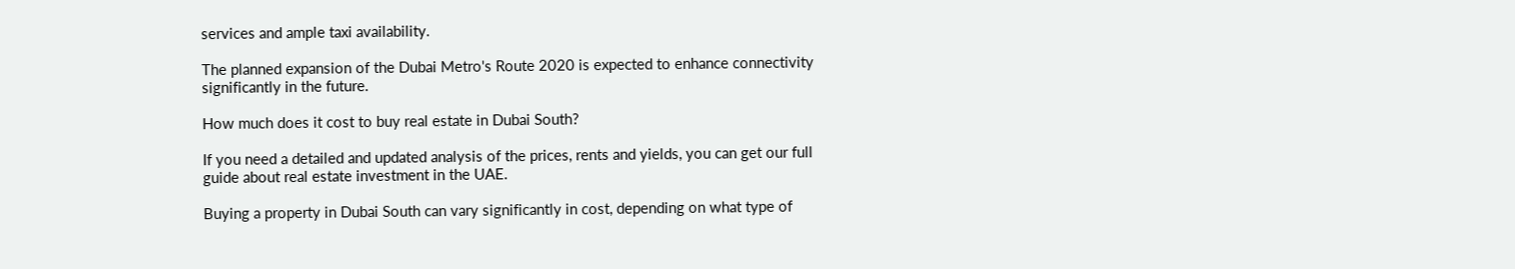services and ample taxi availability.

The planned expansion of the Dubai Metro's Route 2020 is expected to enhance connectivity significantly in the future.

How much does it cost to buy real estate in Dubai South?

If you need a detailed and updated analysis of the prices, rents and yields, you can get our full guide about real estate investment in the UAE.

Buying a property in Dubai South can vary significantly in cost, depending on what type of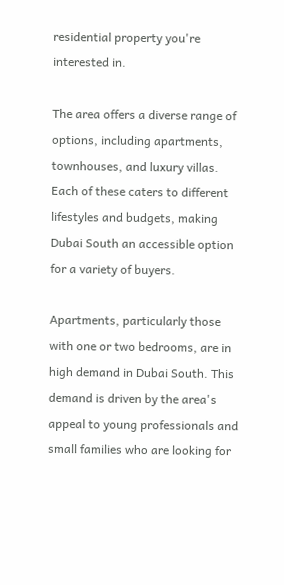residential property you're interested in.

The area offers a diverse range of options, including apartments, townhouses, and luxury villas. Each of these caters to different lifestyles and budgets, making Dubai South an accessible option for a variety of buyers.

Apartments, particularly those with one or two bedrooms, are in high demand in Dubai South. This demand is driven by the area's appeal to young professionals and small families who are looking for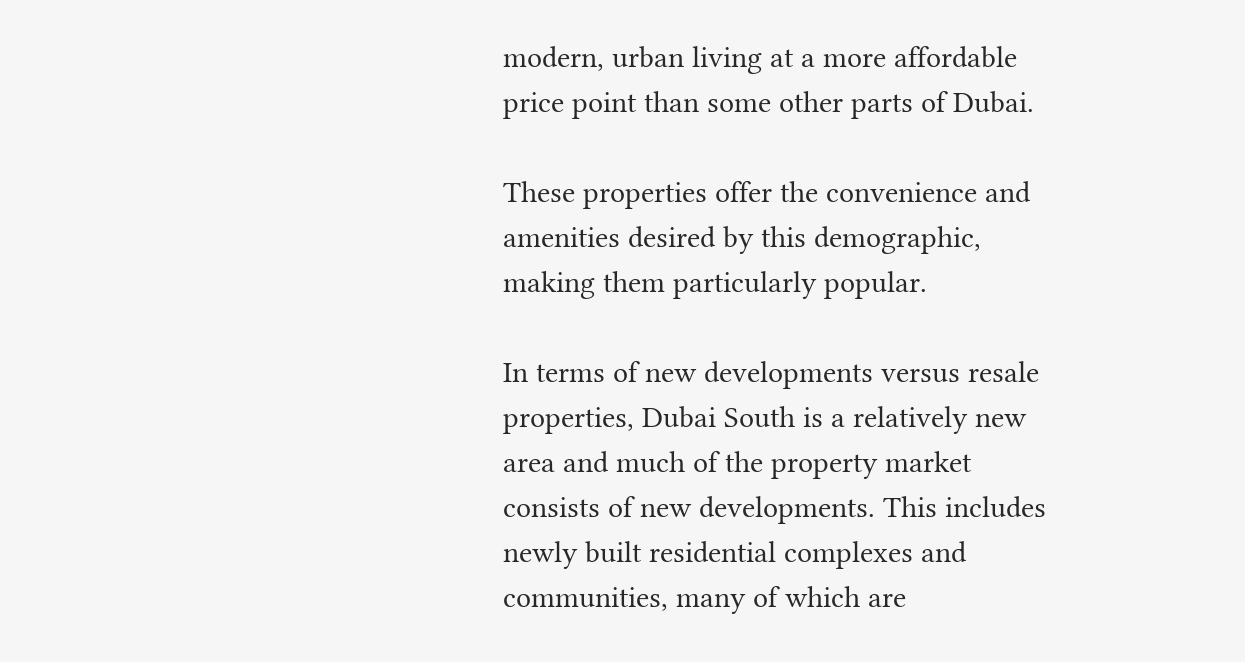modern, urban living at a more affordable price point than some other parts of Dubai.

These properties offer the convenience and amenities desired by this demographic, making them particularly popular.

In terms of new developments versus resale properties, Dubai South is a relatively new area and much of the property market consists of new developments. This includes newly built residential complexes and communities, many of which are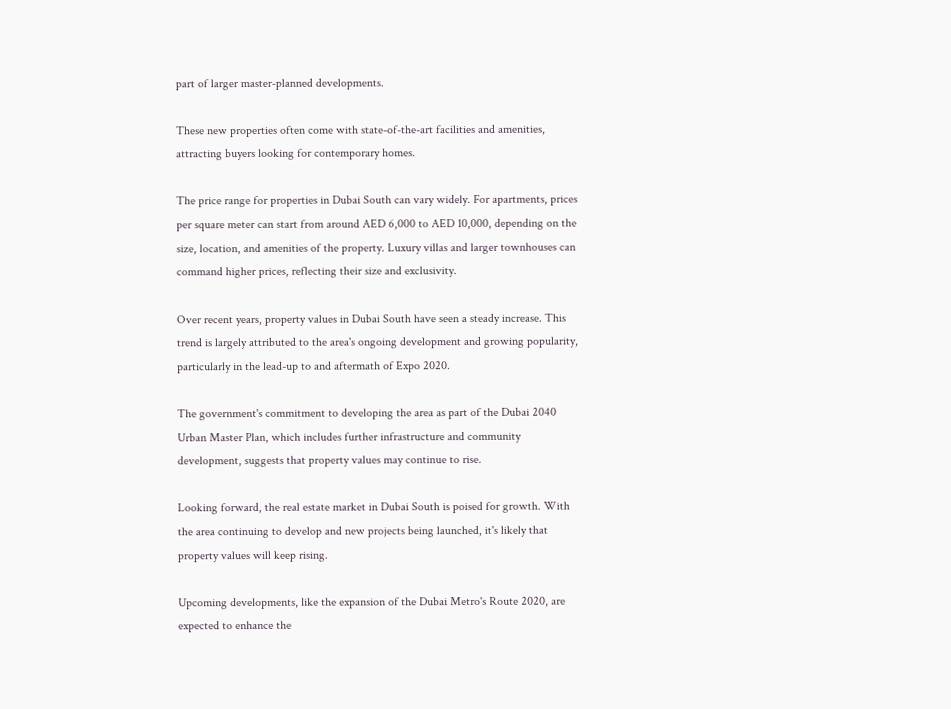part of larger master-planned developments.

These new properties often come with state-of-the-art facilities and amenities, attracting buyers looking for contemporary homes.

The price range for properties in Dubai South can vary widely. For apartments, prices per square meter can start from around AED 6,000 to AED 10,000, depending on the size, location, and amenities of the property. Luxury villas and larger townhouses can command higher prices, reflecting their size and exclusivity.

Over recent years, property values in Dubai South have seen a steady increase. This trend is largely attributed to the area's ongoing development and growing popularity, particularly in the lead-up to and aftermath of Expo 2020.

The government's commitment to developing the area as part of the Dubai 2040 Urban Master Plan, which includes further infrastructure and community development, suggests that property values may continue to rise.

Looking forward, the real estate market in Dubai South is poised for growth. With the area continuing to develop and new projects being launched, it's likely that property values will keep rising.

Upcoming developments, like the expansion of the Dubai Metro's Route 2020, are expected to enhance the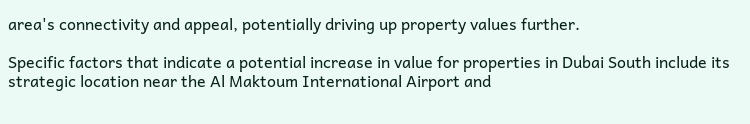area's connectivity and appeal, potentially driving up property values further.

Specific factors that indicate a potential increase in value for properties in Dubai South include its strategic location near the Al Maktoum International Airport and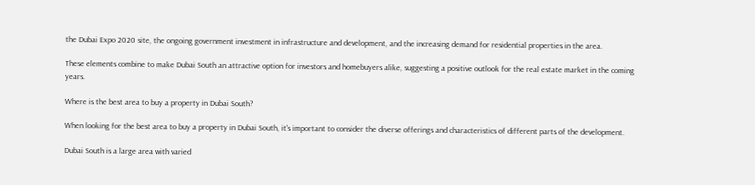the Dubai Expo 2020 site, the ongoing government investment in infrastructure and development, and the increasing demand for residential properties in the area.

These elements combine to make Dubai South an attractive option for investors and homebuyers alike, suggesting a positive outlook for the real estate market in the coming years.

Where is the best area to buy a property in Dubai South?

When looking for the best area to buy a property in Dubai South, it's important to consider the diverse offerings and characteristics of different parts of the development.

Dubai South is a large area with varied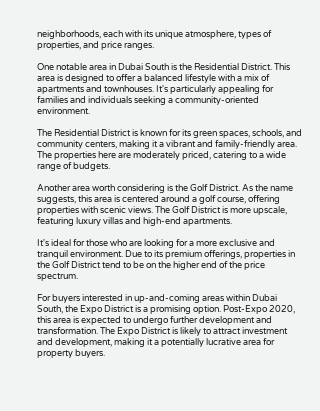neighborhoods, each with its unique atmosphere, types of properties, and price ranges.

One notable area in Dubai South is the Residential District. This area is designed to offer a balanced lifestyle with a mix of apartments and townhouses. It's particularly appealing for families and individuals seeking a community-oriented environment.

The Residential District is known for its green spaces, schools, and community centers, making it a vibrant and family-friendly area. The properties here are moderately priced, catering to a wide range of budgets.

Another area worth considering is the Golf District. As the name suggests, this area is centered around a golf course, offering properties with scenic views. The Golf District is more upscale, featuring luxury villas and high-end apartments.

It's ideal for those who are looking for a more exclusive and tranquil environment. Due to its premium offerings, properties in the Golf District tend to be on the higher end of the price spectrum.

For buyers interested in up-and-coming areas within Dubai South, the Expo District is a promising option. Post-Expo 2020, this area is expected to undergo further development and transformation. The Expo District is likely to attract investment and development, making it a potentially lucrative area for property buyers.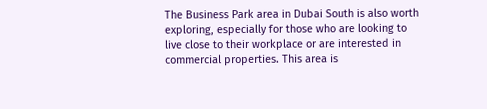The Business Park area in Dubai South is also worth exploring, especially for those who are looking to live close to their workplace or are interested in commercial properties. This area is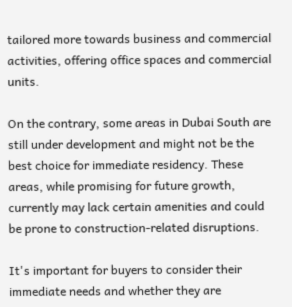tailored more towards business and commercial activities, offering office spaces and commercial units.

On the contrary, some areas in Dubai South are still under development and might not be the best choice for immediate residency. These areas, while promising for future growth, currently may lack certain amenities and could be prone to construction-related disruptions.

It's important for buyers to consider their immediate needs and whether they are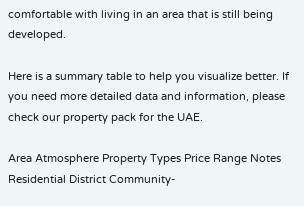comfortable with living in an area that is still being developed.

Here is a summary table to help you visualize better. If you need more detailed data and information, please check our property pack for the UAE.

Area Atmosphere Property Types Price Range Notes
Residential District Community-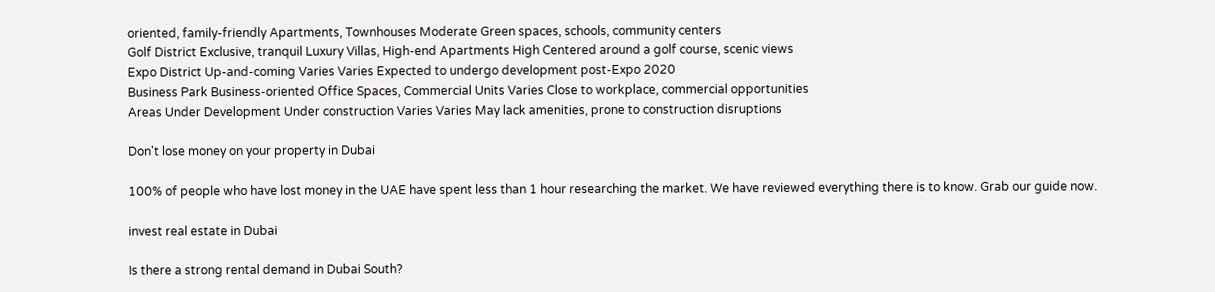oriented, family-friendly Apartments, Townhouses Moderate Green spaces, schools, community centers
Golf District Exclusive, tranquil Luxury Villas, High-end Apartments High Centered around a golf course, scenic views
Expo District Up-and-coming Varies Varies Expected to undergo development post-Expo 2020
Business Park Business-oriented Office Spaces, Commercial Units Varies Close to workplace, commercial opportunities
Areas Under Development Under construction Varies Varies May lack amenities, prone to construction disruptions

Don't lose money on your property in Dubai

100% of people who have lost money in the UAE have spent less than 1 hour researching the market. We have reviewed everything there is to know. Grab our guide now.

invest real estate in Dubai

Is there a strong rental demand in Dubai South?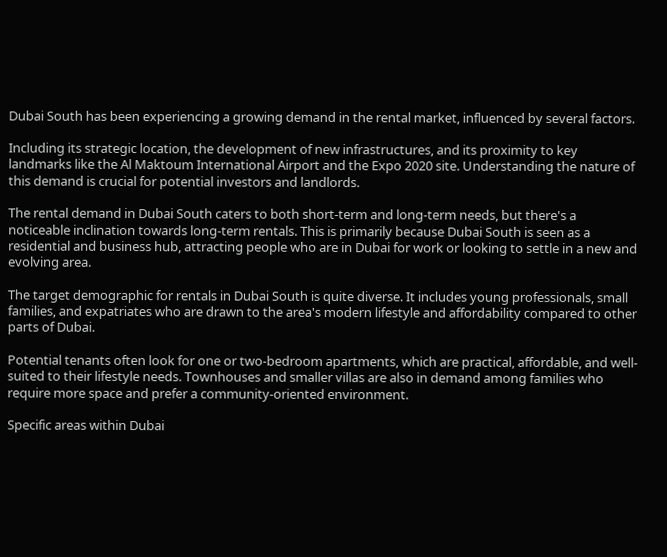Dubai South has been experiencing a growing demand in the rental market, influenced by several factors.

Including its strategic location, the development of new infrastructures, and its proximity to key landmarks like the Al Maktoum International Airport and the Expo 2020 site. Understanding the nature of this demand is crucial for potential investors and landlords.

The rental demand in Dubai South caters to both short-term and long-term needs, but there's a noticeable inclination towards long-term rentals. This is primarily because Dubai South is seen as a residential and business hub, attracting people who are in Dubai for work or looking to settle in a new and evolving area.

The target demographic for rentals in Dubai South is quite diverse. It includes young professionals, small families, and expatriates who are drawn to the area's modern lifestyle and affordability compared to other parts of Dubai.

Potential tenants often look for one or two-bedroom apartments, which are practical, affordable, and well-suited to their lifestyle needs. Townhouses and smaller villas are also in demand among families who require more space and prefer a community-oriented environment.

Specific areas within Dubai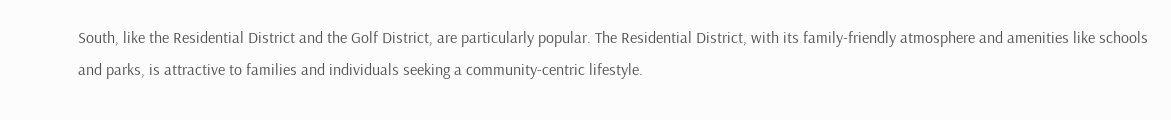South, like the Residential District and the Golf District, are particularly popular. The Residential District, with its family-friendly atmosphere and amenities like schools and parks, is attractive to families and individuals seeking a community-centric lifestyle.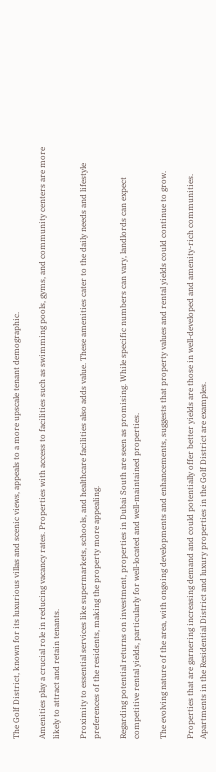The Golf District, known for its luxurious villas and scenic views, appeals to a more upscale tenant demographic.

Amenities play a crucial role in reducing vacancy rates. Properties with access to facilities such as swimming pools, gyms, and community centers are more likely to attract and retain tenants.

Proximity to essential services like supermarkets, schools, and healthcare facilities also adds value. These amenities cater to the daily needs and lifestyle preferences of the residents, making the property more appealing.

Regarding potential returns on investment, properties in Dubai South are seen as promising. While specific numbers can vary, landlords can expect competitive rental yields, particularly for well-located and well-maintained properties.

The evolving nature of the area, with ongoing developments and enhancements, suggests that property values and rental yields could continue to grow.

Properties that are garnering increasing demand and could potentially offer better yields are those in well-developed and amenity-rich communities. Apartments in the Residential District and luxury properties in the Golf District are examples.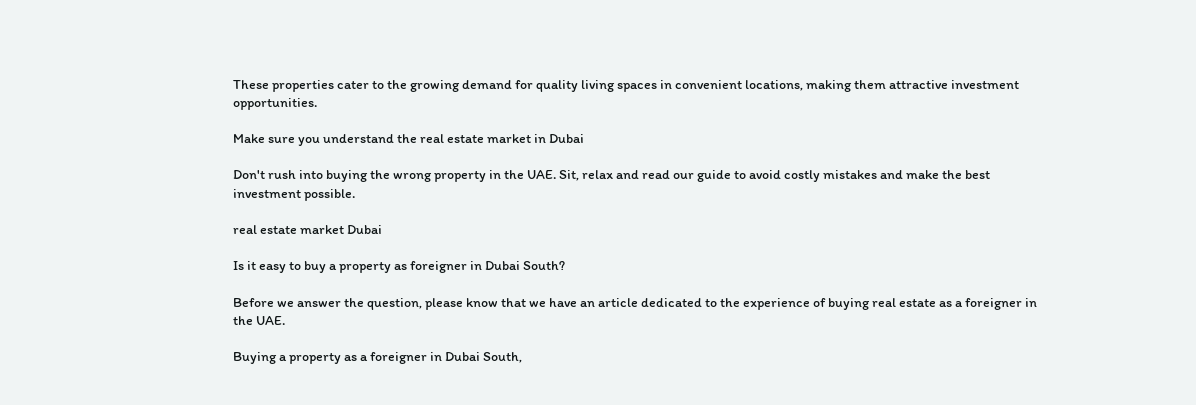These properties cater to the growing demand for quality living spaces in convenient locations, making them attractive investment opportunities.

Make sure you understand the real estate market in Dubai

Don't rush into buying the wrong property in the UAE. Sit, relax and read our guide to avoid costly mistakes and make the best investment possible.

real estate market Dubai

Is it easy to buy a property as foreigner in Dubai South?

Before we answer the question, please know that we have an article dedicated to the experience of buying real estate as a foreigner in the UAE.

Buying a property as a foreigner in Dubai South,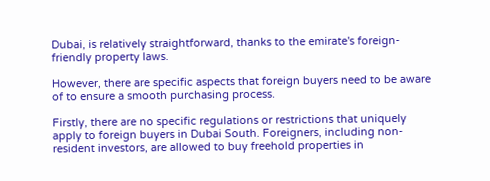Dubai, is relatively straightforward, thanks to the emirate's foreign-friendly property laws.

However, there are specific aspects that foreign buyers need to be aware of to ensure a smooth purchasing process.

Firstly, there are no specific regulations or restrictions that uniquely apply to foreign buyers in Dubai South. Foreigners, including non-resident investors, are allowed to buy freehold properties in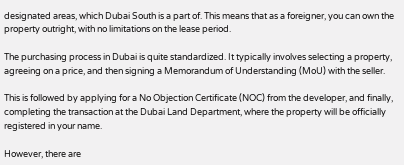designated areas, which Dubai South is a part of. This means that as a foreigner, you can own the property outright, with no limitations on the lease period.

The purchasing process in Dubai is quite standardized. It typically involves selecting a property, agreeing on a price, and then signing a Memorandum of Understanding (MoU) with the seller.

This is followed by applying for a No Objection Certificate (NOC) from the developer, and finally, completing the transaction at the Dubai Land Department, where the property will be officially registered in your name.

However, there are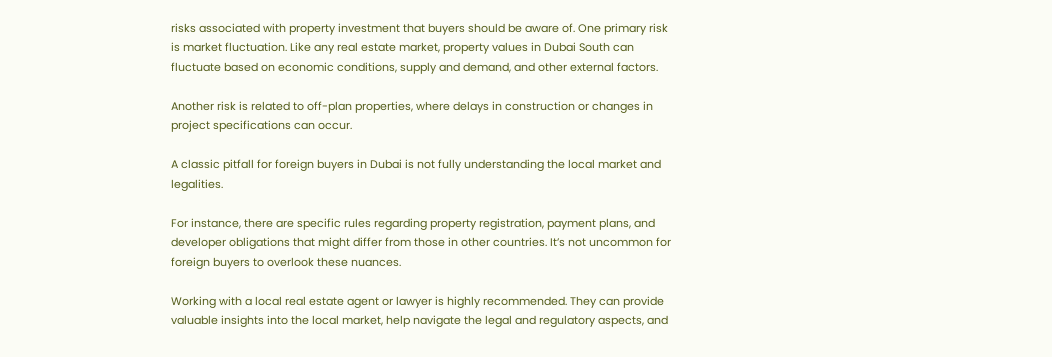risks associated with property investment that buyers should be aware of. One primary risk is market fluctuation. Like any real estate market, property values in Dubai South can fluctuate based on economic conditions, supply and demand, and other external factors.

Another risk is related to off-plan properties, where delays in construction or changes in project specifications can occur.

A classic pitfall for foreign buyers in Dubai is not fully understanding the local market and legalities.

For instance, there are specific rules regarding property registration, payment plans, and developer obligations that might differ from those in other countries. It’s not uncommon for foreign buyers to overlook these nuances.

Working with a local real estate agent or lawyer is highly recommended. They can provide valuable insights into the local market, help navigate the legal and regulatory aspects, and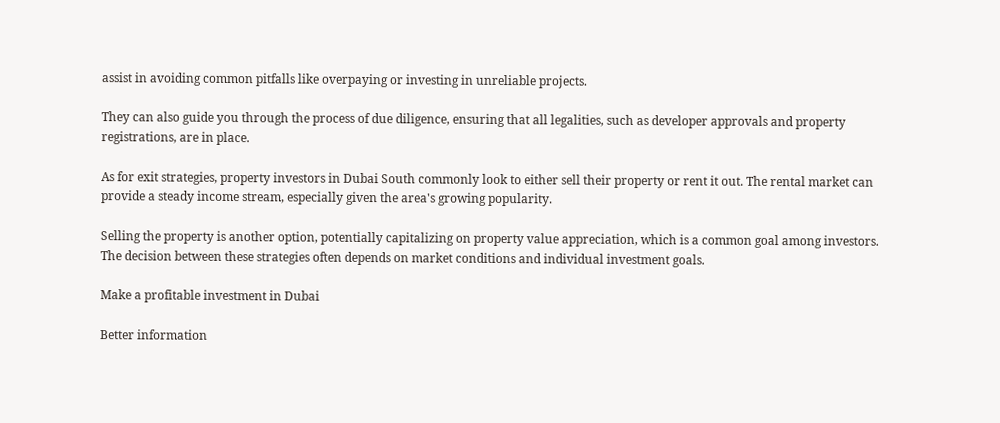assist in avoiding common pitfalls like overpaying or investing in unreliable projects.

They can also guide you through the process of due diligence, ensuring that all legalities, such as developer approvals and property registrations, are in place.

As for exit strategies, property investors in Dubai South commonly look to either sell their property or rent it out. The rental market can provide a steady income stream, especially given the area's growing popularity.

Selling the property is another option, potentially capitalizing on property value appreciation, which is a common goal among investors. The decision between these strategies often depends on market conditions and individual investment goals.

Make a profitable investment in Dubai

Better information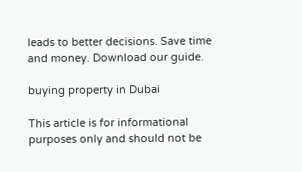leads to better decisions. Save time and money. Download our guide.

buying property in Dubai

This article is for informational purposes only and should not be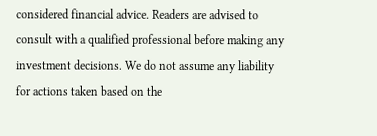considered financial advice. Readers are advised to consult with a qualified professional before making any investment decisions. We do not assume any liability for actions taken based on the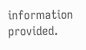information provided.